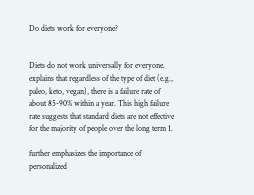Do diets work for everyone?


Diets do not work universally for everyone. explains that regardless of the type of diet (e.g., paleo, keto, vegan), there is a failure rate of about 85-90% within a year. This high failure rate suggests that standard diets are not effective for the majority of people over the long term 1.

further emphasizes the importance of personalized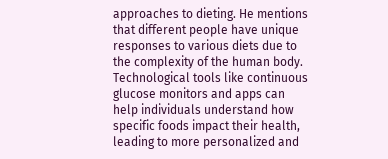approaches to dieting. He mentions that different people have unique responses to various diets due to the complexity of the human body. Technological tools like continuous glucose monitors and apps can help individuals understand how specific foods impact their health, leading to more personalized and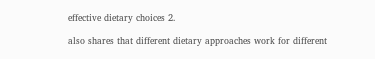effective dietary choices 2.

also shares that different dietary approaches work for different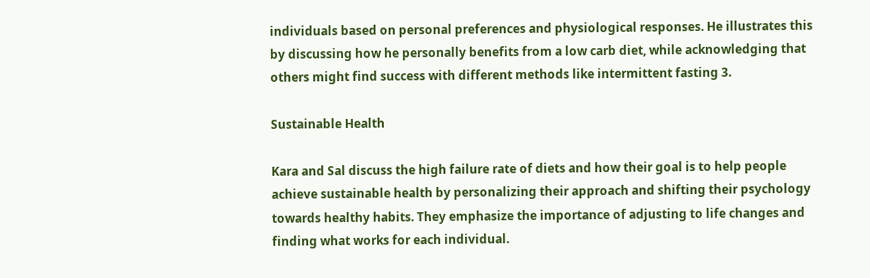individuals based on personal preferences and physiological responses. He illustrates this by discussing how he personally benefits from a low carb diet, while acknowledging that others might find success with different methods like intermittent fasting 3.

Sustainable Health

Kara and Sal discuss the high failure rate of diets and how their goal is to help people achieve sustainable health by personalizing their approach and shifting their psychology towards healthy habits. They emphasize the importance of adjusting to life changes and finding what works for each individual.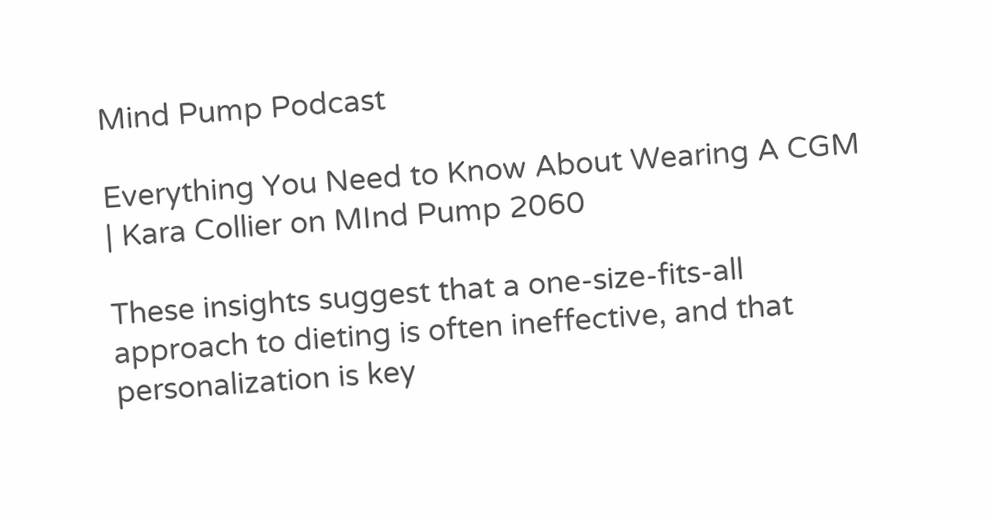Mind Pump Podcast

Everything You Need to Know About Wearing A CGM | Kara Collier on MInd Pump 2060

These insights suggest that a one-size-fits-all approach to dieting is often ineffective, and that personalization is key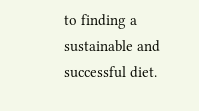to finding a sustainable and successful diet.